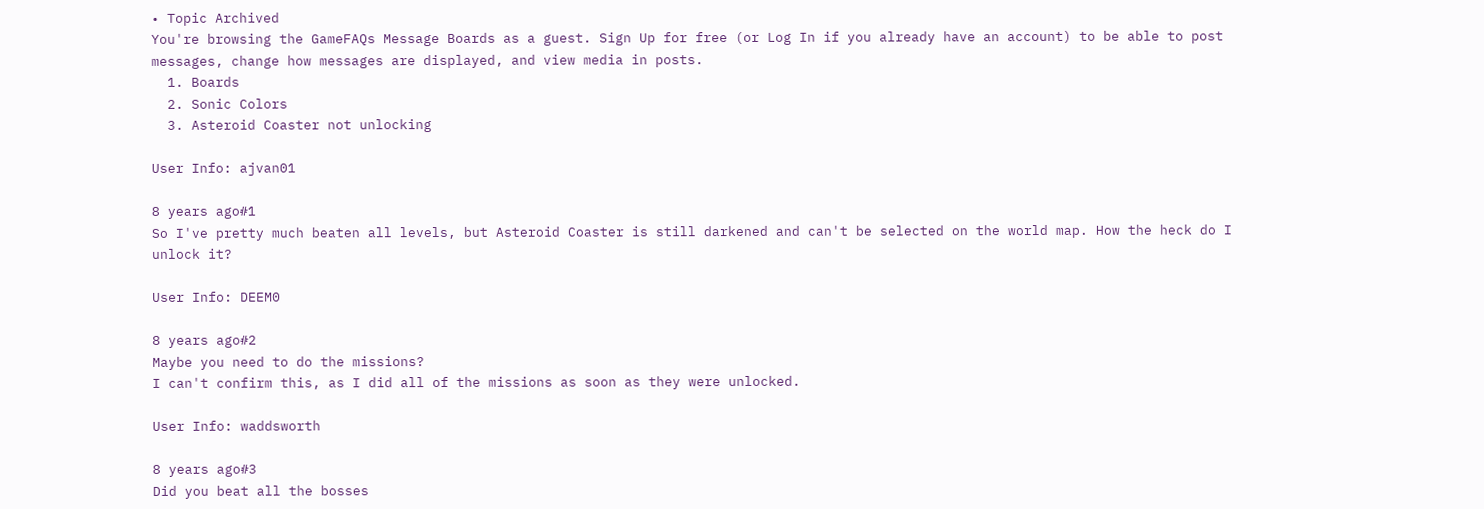• Topic Archived
You're browsing the GameFAQs Message Boards as a guest. Sign Up for free (or Log In if you already have an account) to be able to post messages, change how messages are displayed, and view media in posts.
  1. Boards
  2. Sonic Colors
  3. Asteroid Coaster not unlocking

User Info: ajvan01

8 years ago#1
So I've pretty much beaten all levels, but Asteroid Coaster is still darkened and can't be selected on the world map. How the heck do I unlock it?

User Info: DEEM0

8 years ago#2
Maybe you need to do the missions?
I can't confirm this, as I did all of the missions as soon as they were unlocked.

User Info: waddsworth

8 years ago#3
Did you beat all the bosses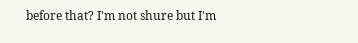before that? I'm not shure but I'm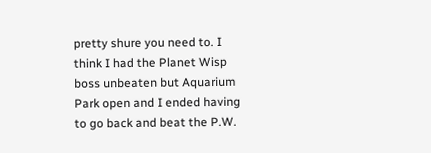pretty shure you need to. I think I had the Planet Wisp boss unbeaten but Aquarium Park open and I ended having to go back and beat the P.W.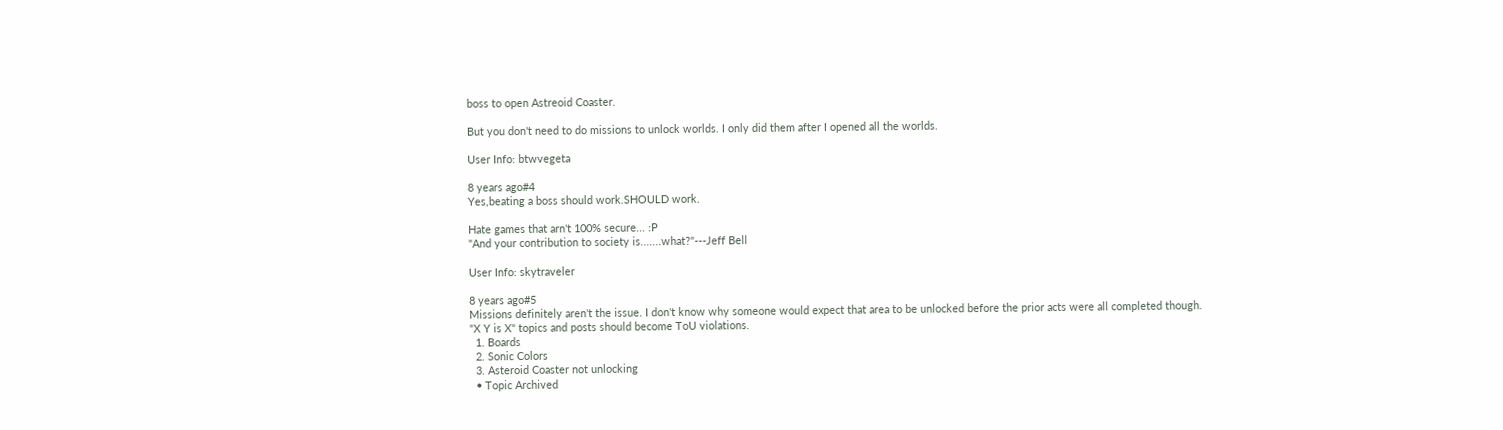boss to open Astreoid Coaster.

But you don't need to do missions to unlock worlds. I only did them after I opened all the worlds.

User Info: btwvegeta

8 years ago#4
Yes,beating a boss should work.SHOULD work.

Hate games that arn't 100% secure... :P
"And your contribution to society is.......what?"---Jeff Bell

User Info: skytraveler

8 years ago#5
Missions definitely aren't the issue. I don't know why someone would expect that area to be unlocked before the prior acts were all completed though.
"X Y is X" topics and posts should become ToU violations.
  1. Boards
  2. Sonic Colors
  3. Asteroid Coaster not unlocking
  • Topic Archived